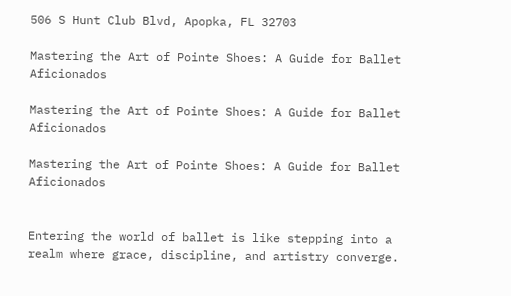506 S Hunt Club Blvd, Apopka, FL 32703

Mastering the Art of Pointe Shoes: A Guide for Ballet Aficionados

Mastering the Art of Pointe Shoes: A Guide for Ballet Aficionados

Mastering the Art of Pointe Shoes: A Guide for Ballet Aficionados


Entering the world of ballet is like stepping into a realm where grace, discipline, and artistry converge.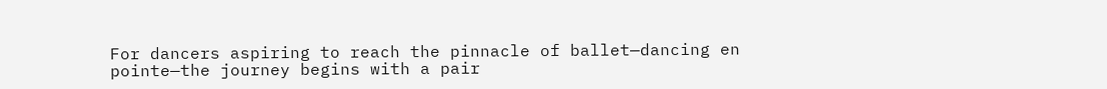For dancers aspiring to reach the pinnacle of ballet—dancing en pointe—the journey begins with a pair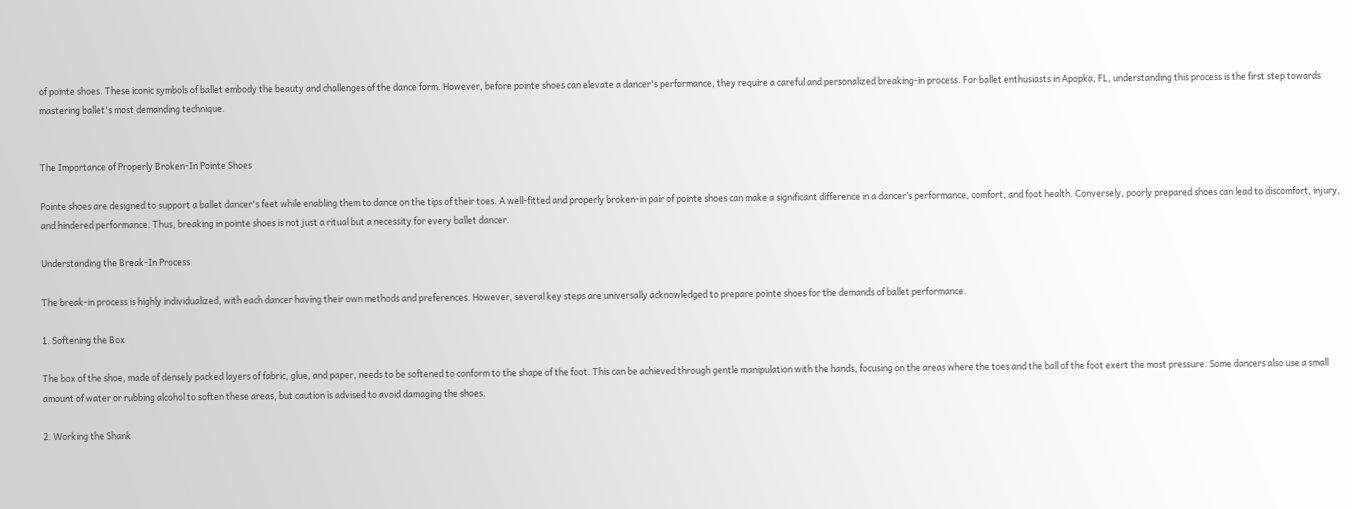of pointe shoes. These iconic symbols of ballet embody the beauty and challenges of the dance form. However, before pointe shoes can elevate a dancer's performance, they require a careful and personalized breaking-in process. For ballet enthusiasts in Apopka, FL, understanding this process is the first step towards mastering ballet's most demanding technique.


The Importance of Properly Broken-In Pointe Shoes

Pointe shoes are designed to support a ballet dancer's feet while enabling them to dance on the tips of their toes. A well-fitted and properly broken-in pair of pointe shoes can make a significant difference in a dancer’s performance, comfort, and foot health. Conversely, poorly prepared shoes can lead to discomfort, injury, and hindered performance. Thus, breaking in pointe shoes is not just a ritual but a necessity for every ballet dancer.

Understanding the Break-In Process

The break-in process is highly individualized, with each dancer having their own methods and preferences. However, several key steps are universally acknowledged to prepare pointe shoes for the demands of ballet performance.

1. Softening the Box

The box of the shoe, made of densely packed layers of fabric, glue, and paper, needs to be softened to conform to the shape of the foot. This can be achieved through gentle manipulation with the hands, focusing on the areas where the toes and the ball of the foot exert the most pressure. Some dancers also use a small amount of water or rubbing alcohol to soften these areas, but caution is advised to avoid damaging the shoes.

2. Working the Shank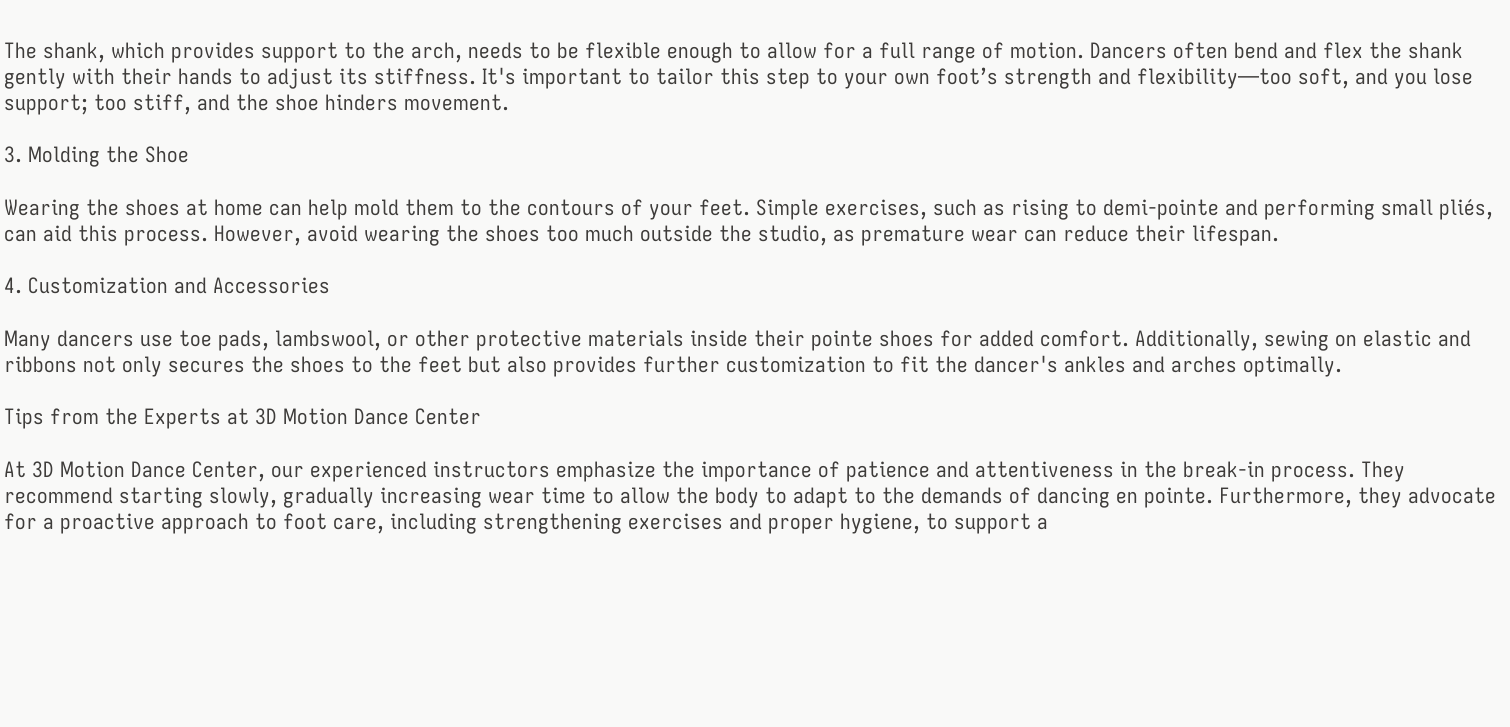The shank, which provides support to the arch, needs to be flexible enough to allow for a full range of motion. Dancers often bend and flex the shank gently with their hands to adjust its stiffness. It's important to tailor this step to your own foot’s strength and flexibility—too soft, and you lose support; too stiff, and the shoe hinders movement.

3. Molding the Shoe

Wearing the shoes at home can help mold them to the contours of your feet. Simple exercises, such as rising to demi-pointe and performing small pliés, can aid this process. However, avoid wearing the shoes too much outside the studio, as premature wear can reduce their lifespan.

4. Customization and Accessories

Many dancers use toe pads, lambswool, or other protective materials inside their pointe shoes for added comfort. Additionally, sewing on elastic and ribbons not only secures the shoes to the feet but also provides further customization to fit the dancer's ankles and arches optimally.

Tips from the Experts at 3D Motion Dance Center

At 3D Motion Dance Center, our experienced instructors emphasize the importance of patience and attentiveness in the break-in process. They recommend starting slowly, gradually increasing wear time to allow the body to adapt to the demands of dancing en pointe. Furthermore, they advocate for a proactive approach to foot care, including strengthening exercises and proper hygiene, to support a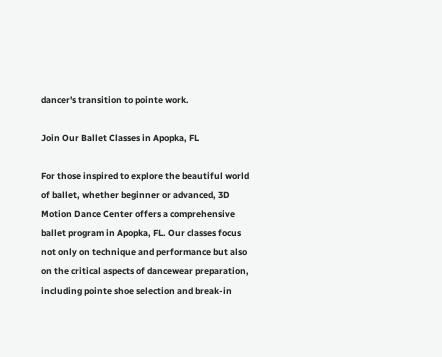dancer's transition to pointe work.

Join Our Ballet Classes in Apopka, FL

For those inspired to explore the beautiful world of ballet, whether beginner or advanced, 3D Motion Dance Center offers a comprehensive ballet program in Apopka, FL. Our classes focus not only on technique and performance but also on the critical aspects of dancewear preparation, including pointe shoe selection and break-in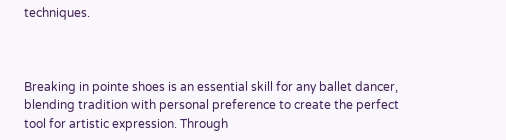techniques.



Breaking in pointe shoes is an essential skill for any ballet dancer, blending tradition with personal preference to create the perfect tool for artistic expression. Through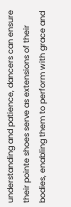understanding and patience, dancers can ensure their pointe shoes serve as extensions of their bodies, enabling them to perform with grace and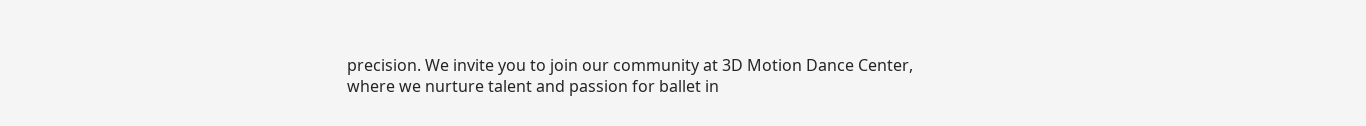precision. We invite you to join our community at 3D Motion Dance Center, where we nurture talent and passion for ballet in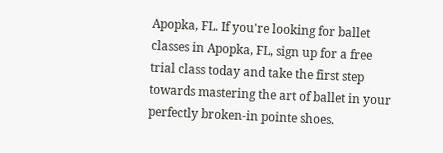Apopka, FL. If you're looking for ballet classes in Apopka, FL, sign up for a free trial class today and take the first step towards mastering the art of ballet in your perfectly broken-in pointe shoes.